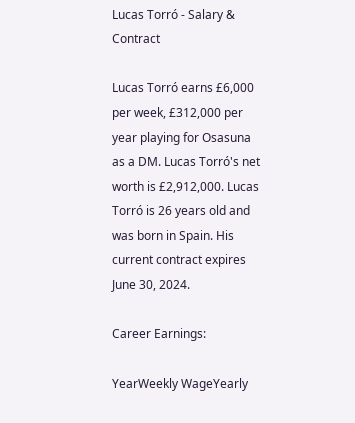Lucas Torró - Salary & Contract

Lucas Torró earns £6,000 per week, £312,000 per year playing for Osasuna as a DM. Lucas Torró's net worth is £2,912,000. Lucas Torró is 26 years old and was born in Spain. His current contract expires June 30, 2024.

Career Earnings:

YearWeekly WageYearly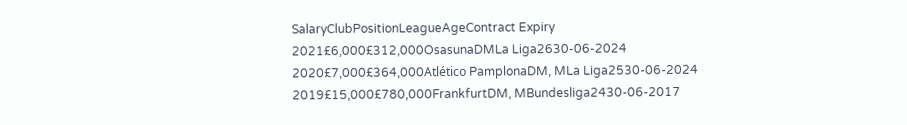SalaryClubPositionLeagueAgeContract Expiry
2021£6,000£312,000OsasunaDMLa Liga2630-06-2024
2020£7,000£364,000Atlético PamplonaDM, MLa Liga2530-06-2024
2019£15,000£780,000FrankfurtDM, MBundesliga2430-06-2017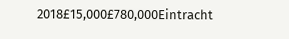2018£15,000£780,000Eintracht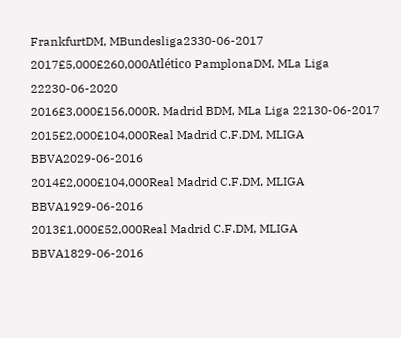FrankfurtDM, MBundesliga2330-06-2017
2017£5,000£260,000Atlético PamplonaDM, MLa Liga 22230-06-2020
2016£3,000£156,000R. Madrid BDM, MLa Liga 22130-06-2017
2015£2,000£104,000Real Madrid C.F.DM, MLIGA BBVA2029-06-2016
2014£2,000£104,000Real Madrid C.F.DM, MLIGA BBVA1929-06-2016
2013£1,000£52,000Real Madrid C.F.DM, MLIGA BBVA1829-06-2016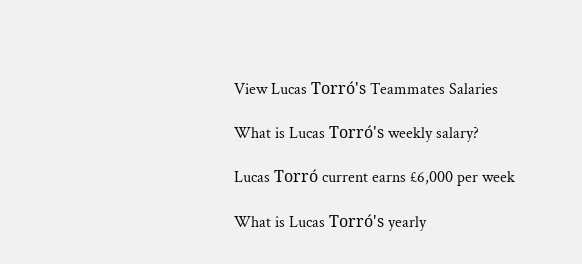View Lucas Torró's Teammates Salaries

What is Lucas Torró's weekly salary?

Lucas Torró current earns £6,000 per week

What is Lucas Torró's yearly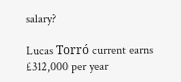salary?

Lucas Torró current earns £312,000 per year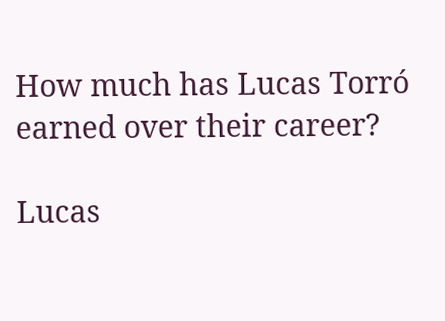How much has Lucas Torró earned over their career?

Lucas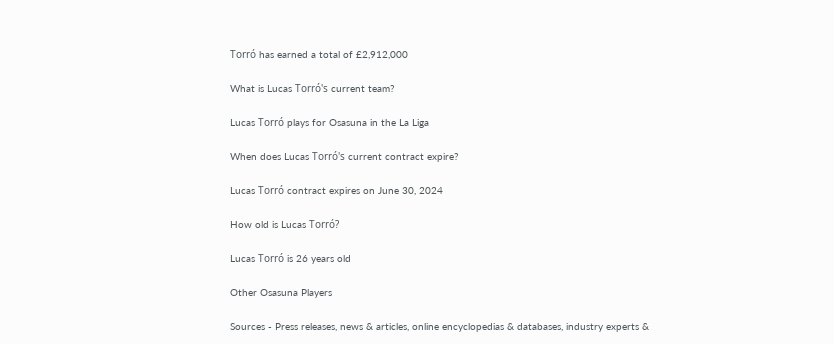Torró has earned a total of £2,912,000

What is Lucas Torró's current team?

Lucas Torró plays for Osasuna in the La Liga

When does Lucas Torró's current contract expire?

Lucas Torró contract expires on June 30, 2024

How old is Lucas Torró?

Lucas Torró is 26 years old

Other Osasuna Players

Sources - Press releases, news & articles, online encyclopedias & databases, industry experts &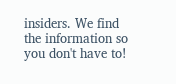insiders. We find the information so you don't have to!